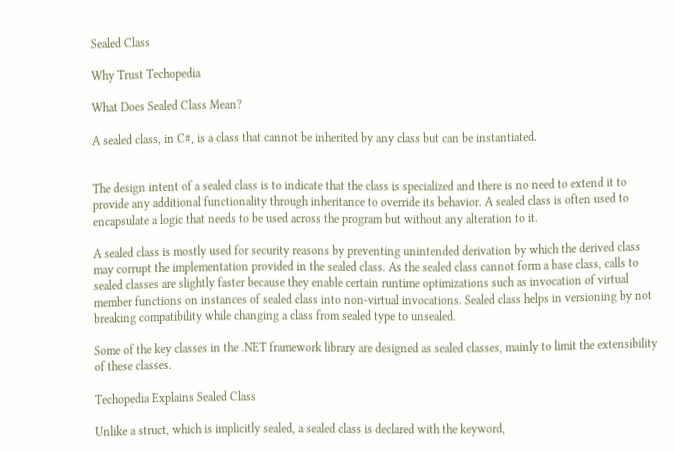Sealed Class

Why Trust Techopedia

What Does Sealed Class Mean?

A sealed class, in C#, is a class that cannot be inherited by any class but can be instantiated.


The design intent of a sealed class is to indicate that the class is specialized and there is no need to extend it to provide any additional functionality through inheritance to override its behavior. A sealed class is often used to encapsulate a logic that needs to be used across the program but without any alteration to it.

A sealed class is mostly used for security reasons by preventing unintended derivation by which the derived class may corrupt the implementation provided in the sealed class. As the sealed class cannot form a base class, calls to sealed classes are slightly faster because they enable certain runtime optimizations such as invocation of virtual member functions on instances of sealed class into non-virtual invocations. Sealed class helps in versioning by not breaking compatibility while changing a class from sealed type to unsealed.

Some of the key classes in the .NET framework library are designed as sealed classes, mainly to limit the extensibility of these classes.

Techopedia Explains Sealed Class

Unlike a struct, which is implicitly sealed, a sealed class is declared with the keyword,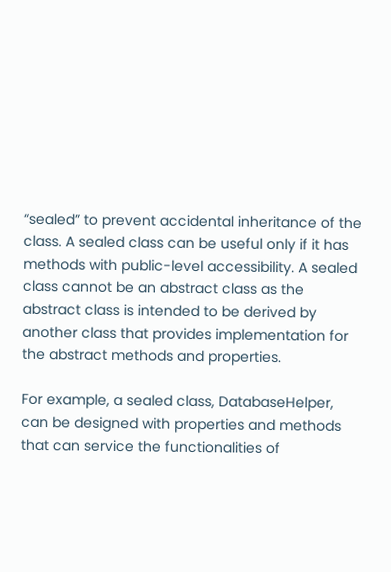“sealed” to prevent accidental inheritance of the class. A sealed class can be useful only if it has methods with public-level accessibility. A sealed class cannot be an abstract class as the abstract class is intended to be derived by another class that provides implementation for the abstract methods and properties.

For example, a sealed class, DatabaseHelper, can be designed with properties and methods that can service the functionalities of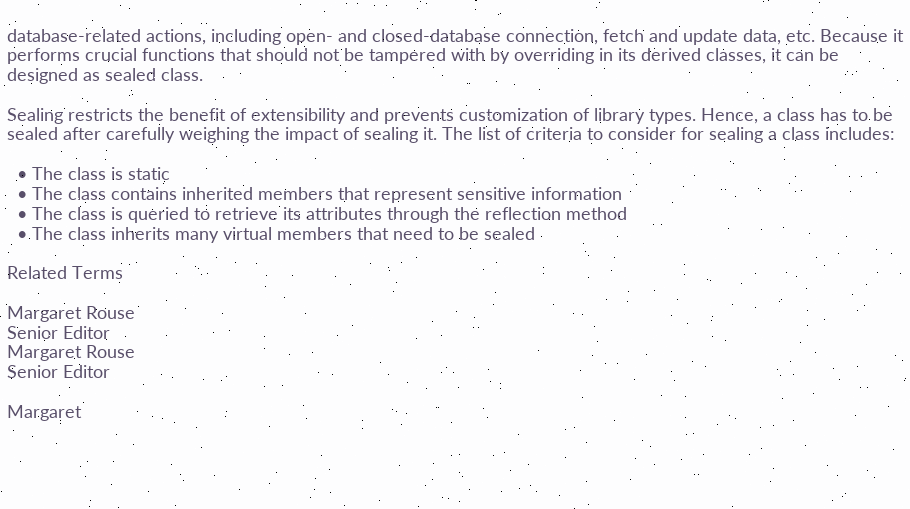database-related actions, including open- and closed-database connection, fetch and update data, etc. Because it performs crucial functions that should not be tampered with by overriding in its derived classes, it can be designed as sealed class.

Sealing restricts the benefit of extensibility and prevents customization of library types. Hence, a class has to be sealed after carefully weighing the impact of sealing it. The list of criteria to consider for sealing a class includes:

  • The class is static
  • The class contains inherited members that represent sensitive information
  • The class is queried to retrieve its attributes through the reflection method
  • The class inherits many virtual members that need to be sealed

Related Terms

Margaret Rouse
Senior Editor
Margaret Rouse
Senior Editor

Margaret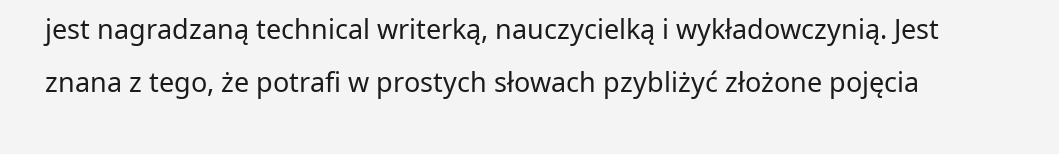jest nagradzaną technical writerką, nauczycielką i wykładowczynią. Jest znana z tego, że potrafi w prostych słowach pzybliżyć złożone pojęcia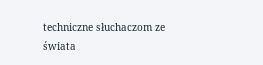techniczne słuchaczom ze świata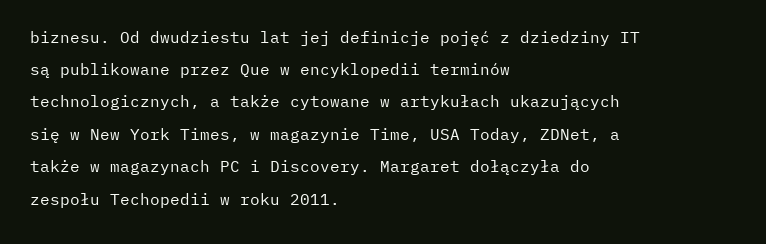biznesu. Od dwudziestu lat jej definicje pojęć z dziedziny IT są publikowane przez Que w encyklopedii terminów technologicznych, a także cytowane w artykułach ukazujących się w New York Times, w magazynie Time, USA Today, ZDNet, a także w magazynach PC i Discovery. Margaret dołączyła do zespołu Techopedii w roku 2011.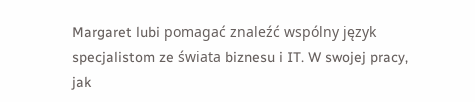Margaret lubi pomagać znaleźć wspólny język specjalistom ze świata biznesu i IT. W swojej pracy, jak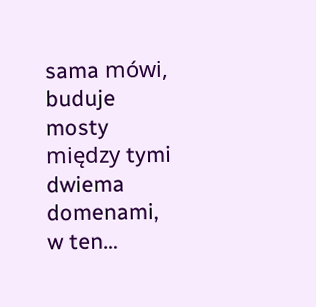sama mówi, buduje mosty między tymi dwiema domenami, w ten…